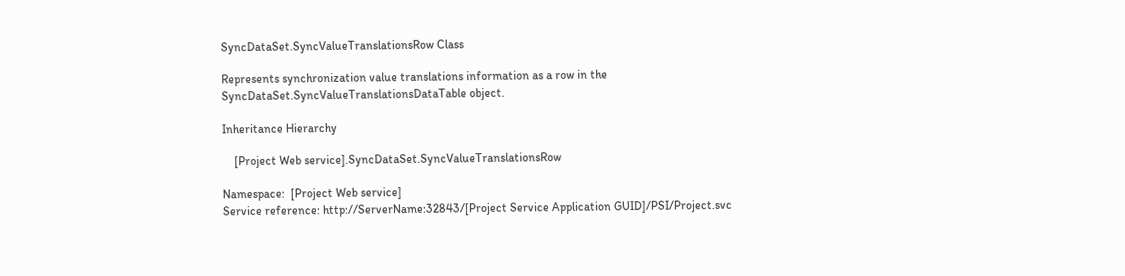SyncDataSet.SyncValueTranslationsRow Class

Represents synchronization value translations information as a row in the SyncDataSet.SyncValueTranslationsDataTable object.

Inheritance Hierarchy

    [Project Web service].SyncDataSet.SyncValueTranslationsRow

Namespace:  [Project Web service]
Service reference: http://ServerName:32843/[Project Service Application GUID]/PSI/Project.svc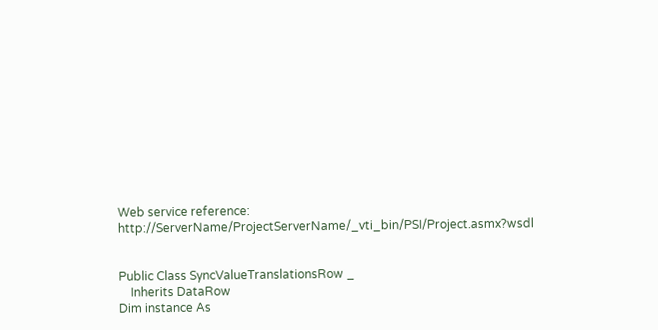Web service reference: http://ServerName/ProjectServerName/_vti_bin/PSI/Project.asmx?wsdl


Public Class SyncValueTranslationsRow _
    Inherits DataRow
Dim instance As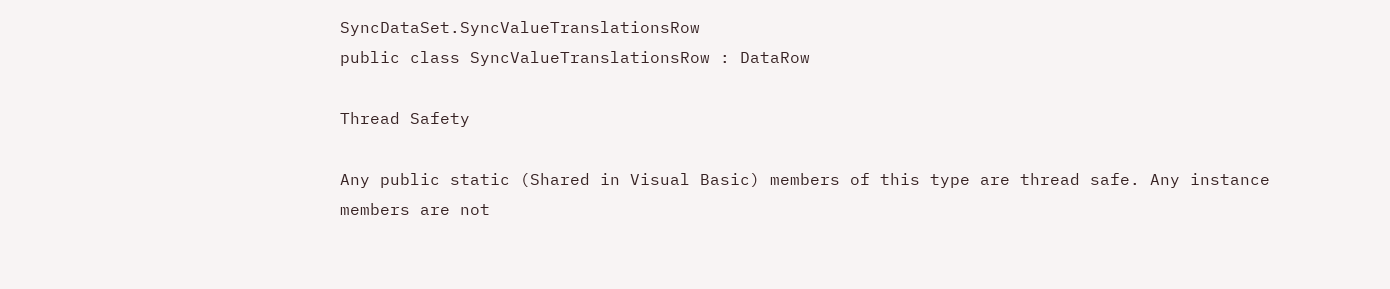SyncDataSet.SyncValueTranslationsRow
public class SyncValueTranslationsRow : DataRow

Thread Safety

Any public static (Shared in Visual Basic) members of this type are thread safe. Any instance members are not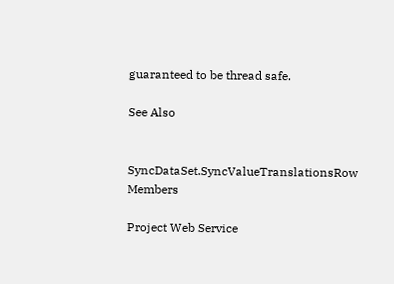guaranteed to be thread safe.

See Also


SyncDataSet.SyncValueTranslationsRow Members

Project Web Service